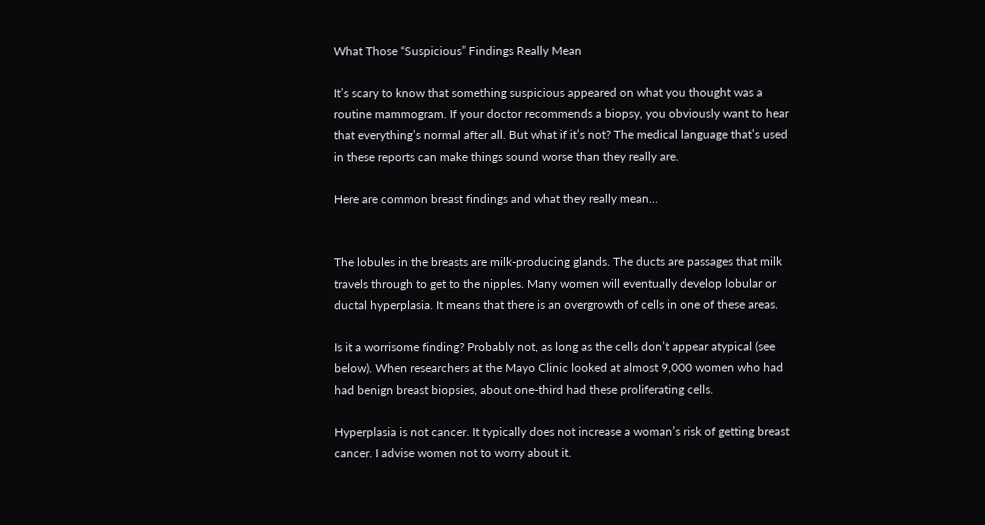What Those “Suspicious” Findings Really Mean

It’s scary to know that something suspicious appeared on what you thought was a routine mammogram. If your doctor recommends a biopsy, you obviously want to hear that everything’s normal after all. But what if it’s not? The medical language that’s used in these reports can make things sound worse than they really are.

Here are common breast findings and what they really mean…


The lobules in the breasts are milk-producing glands. The ducts are passages that milk travels through to get to the nipples. Many women will eventually develop lobular or ductal hyperplasia. It means that there is an overgrowth of cells in one of these areas.

Is it a worrisome finding? Probably not, as long as the cells don’t appear atypical (see below). When researchers at the Mayo Clinic looked at almost 9,000 women who had had benign breast biopsies, about one-third had these proliferating cells.

Hyperplasia is not cancer. It typically does not increase a woman’s risk of getting breast cancer. I advise women not to worry about it.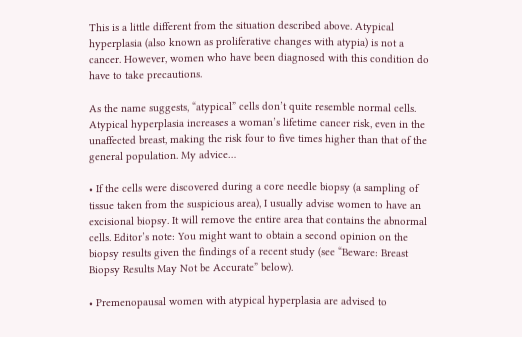This is a little different from the situation described above. Atypical hyperplasia (also known as proliferative changes with atypia) is not a cancer. However, women who have been diagnosed with this condition do have to take precautions.

As the name suggests, “atypical” cells don’t quite resemble normal cells. Atypical hyperplasia increases a woman’s lifetime cancer risk, even in the unaffected breast, making the risk four to five times higher than that of the general population. My advice…

• If the cells were discovered during a core needle biopsy (a sampling of tissue taken from the suspicious area), I usually advise women to have an excisional biopsy. It will remove the entire area that contains the abnormal cells. Editor’s note: You might want to obtain a second opinion on the biopsy results given the findings of a recent study (see “Beware: Breast Biopsy Results May Not be Accurate” below).

• Premenopausal women with atypical hyperplasia are advised to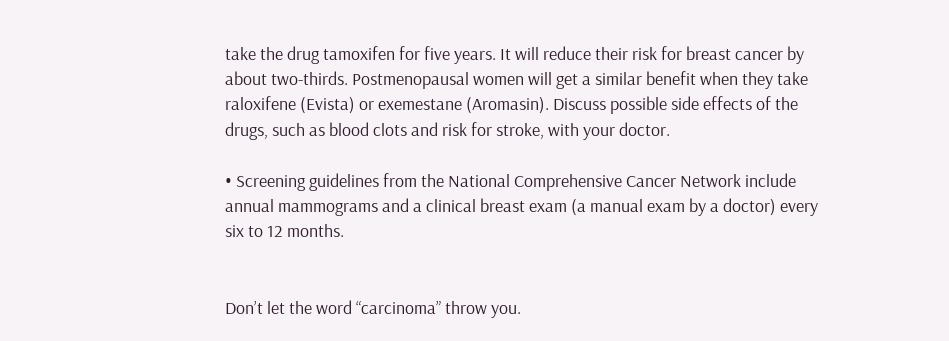take the drug tamoxifen for five years. It will reduce their risk for breast cancer by about two-thirds. Postmenopausal women will get a similar benefit when they take raloxifene (Evista) or exemestane (Aromasin). Discuss possible side effects of the drugs, such as blood clots and risk for stroke, with your doctor.

• Screening guidelines from the National Comprehensive Cancer Network include annual mammograms and a clinical breast exam (a manual exam by a doctor) every six to 12 months.


Don’t let the word “carcinoma” throw you.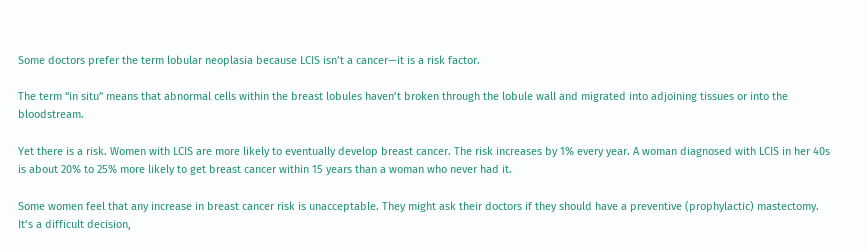Some doctors prefer the term lobular neoplasia because LCIS isn’t a cancer—it is a risk factor.

The term “in situ” means that abnormal cells within the breast lobules haven’t broken through the lobule wall and migrated into adjoining tissues or into the bloodstream.

Yet there is a risk. Women with LCIS are more likely to eventually develop breast cancer. The risk increases by 1% every year. A woman diagnosed with LCIS in her 40s is about 20% to 25% more likely to get breast cancer within 15 years than a woman who never had it.

Some women feel that any increase in breast cancer risk is unacceptable. They might ask their doctors if they should have a preventive (prophylactic) mastectomy. It’s a difficult decision,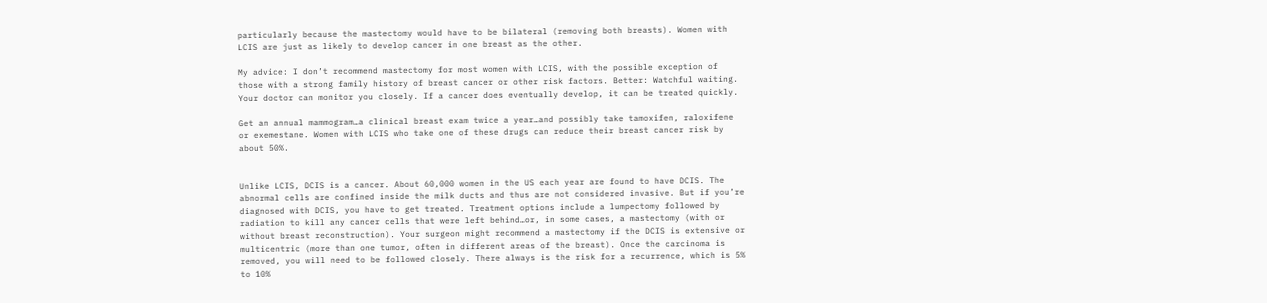particularly because the mastectomy would have to be bilateral (removing both breasts). Women with LCIS are just as likely to develop cancer in one breast as the other.

My advice: I don’t recommend mastectomy for most women with LCIS, with the possible exception of those with a strong family history of breast cancer or other risk factors. Better: Watchful waiting. Your doctor can monitor you closely. If a cancer does eventually develop, it can be treated quickly.

Get an annual mammogram…a clinical breast exam twice a year…and possibly take tamoxifen, raloxifene or exemestane. Women with LCIS who take one of these drugs can reduce their breast cancer risk by about 50%.


Unlike LCIS, DCIS is a cancer. About 60,000 women in the US each year are found to have DCIS. The abnormal cells are confined inside the milk ducts and thus are not considered invasive. But if you’re diagnosed with DCIS, you have to get treated. Treatment options include a lumpectomy followed by radiation to kill any cancer cells that were left behind…or, in some cases, a mastectomy (with or without breast reconstruction). Your surgeon might recommend a mastectomy if the DCIS is extensive or multicentric (more than one tumor, often in different areas of the breast). Once the carcinoma is removed, you will need to be followed closely. There always is the risk for a recurrence, which is 5% to 10%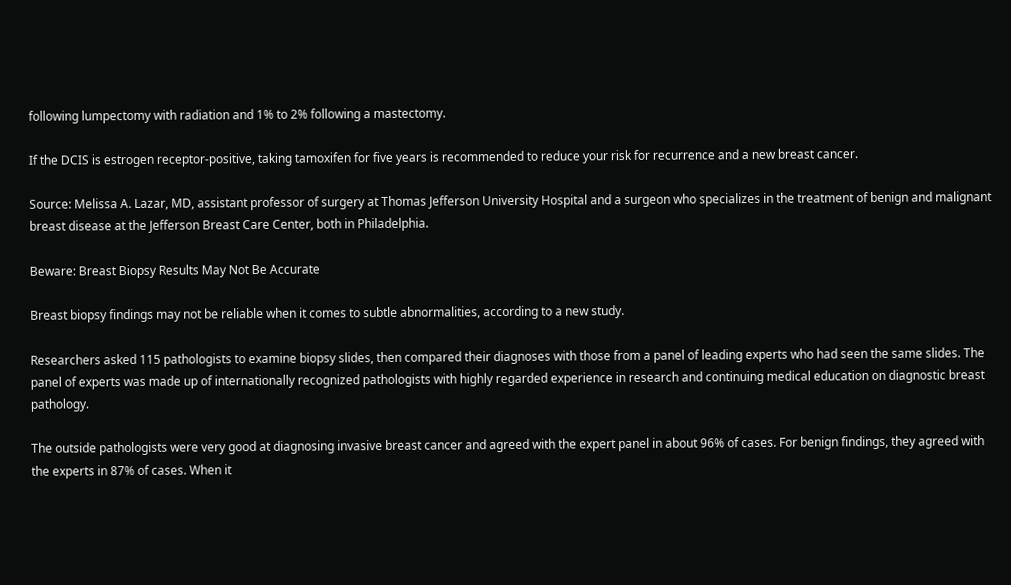following lumpectomy with radiation and 1% to 2% following a mastectomy.

If the DCIS is estrogen receptor-positive, taking tamoxifen for five years is recommended to reduce your risk for recurrence and a new breast cancer.

Source: Melissa A. Lazar, MD, assistant professor of surgery at Thomas Jefferson University Hospital and a surgeon who specializes in the treatment of benign and malignant breast disease at the Jefferson Breast Care Center, both in Philadelphia.

Beware: Breast Biopsy Results May Not Be Accurate

Breast biopsy findings may not be reliable when it comes to subtle abnormalities, according to a new study.

Researchers asked 115 pathologists to examine biopsy slides, then compared their diagnoses with those from a panel of leading experts who had seen the same slides. The panel of experts was made up of internationally recognized pathologists with highly regarded experience in research and continuing medical education on diagnostic breast pathology.

The outside pathologists were very good at diagnosing invasive breast cancer and agreed with the expert panel in about 96% of cases. For benign findings, they agreed with the experts in 87% of cases. When it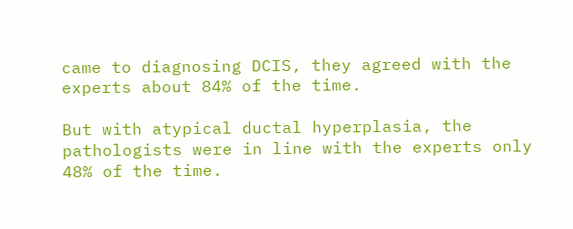came to diagnosing DCIS, they agreed with the experts about 84% of the time.

But with atypical ductal hyperplasia, the pathologists were in line with the experts only 48% of the time.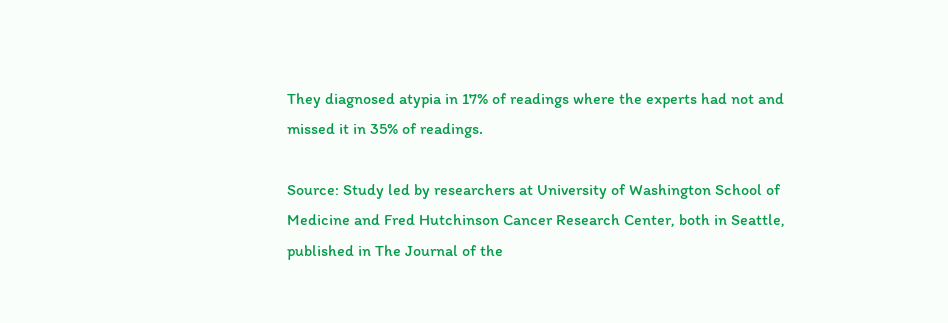They diagnosed atypia in 17% of readings where the experts had not and missed it in 35% of readings.

Source: Study led by researchers at University of Washington School of Medicine and Fred Hutchinson Cancer Research Center, both in Seattle, published in The Journal of the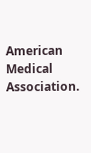American Medical Association.